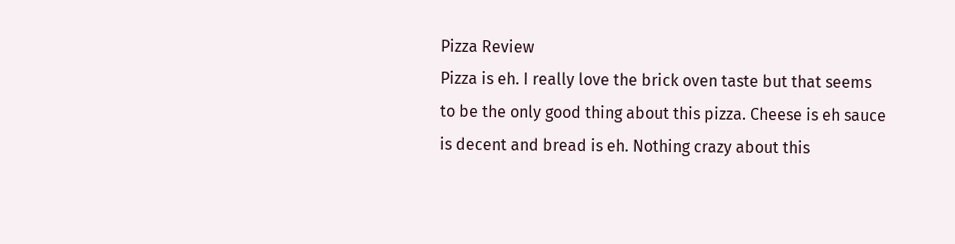Pizza Review
Pizza is eh. I really love the brick oven taste but that seems to be the only good thing about this pizza. Cheese is eh sauce is decent and bread is eh. Nothing crazy about this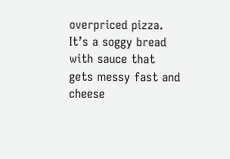overpriced pizza. It’s a soggy bread with sauce that gets messy fast and cheese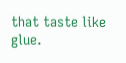that taste like glue.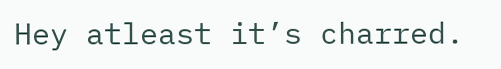Hey atleast it’s charred.